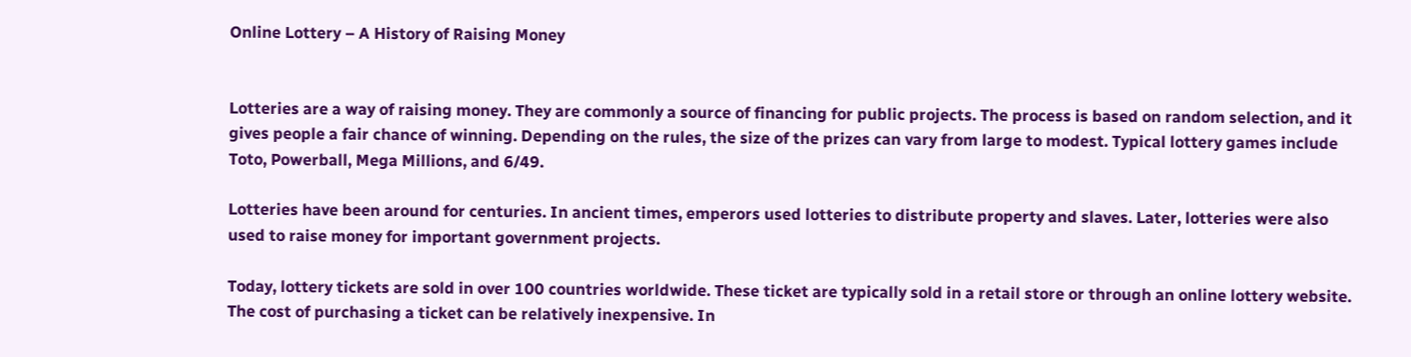Online Lottery – A History of Raising Money


Lotteries are a way of raising money. They are commonly a source of financing for public projects. The process is based on random selection, and it gives people a fair chance of winning. Depending on the rules, the size of the prizes can vary from large to modest. Typical lottery games include Toto, Powerball, Mega Millions, and 6/49.

Lotteries have been around for centuries. In ancient times, emperors used lotteries to distribute property and slaves. Later, lotteries were also used to raise money for important government projects.

Today, lottery tickets are sold in over 100 countries worldwide. These ticket are typically sold in a retail store or through an online lottery website. The cost of purchasing a ticket can be relatively inexpensive. In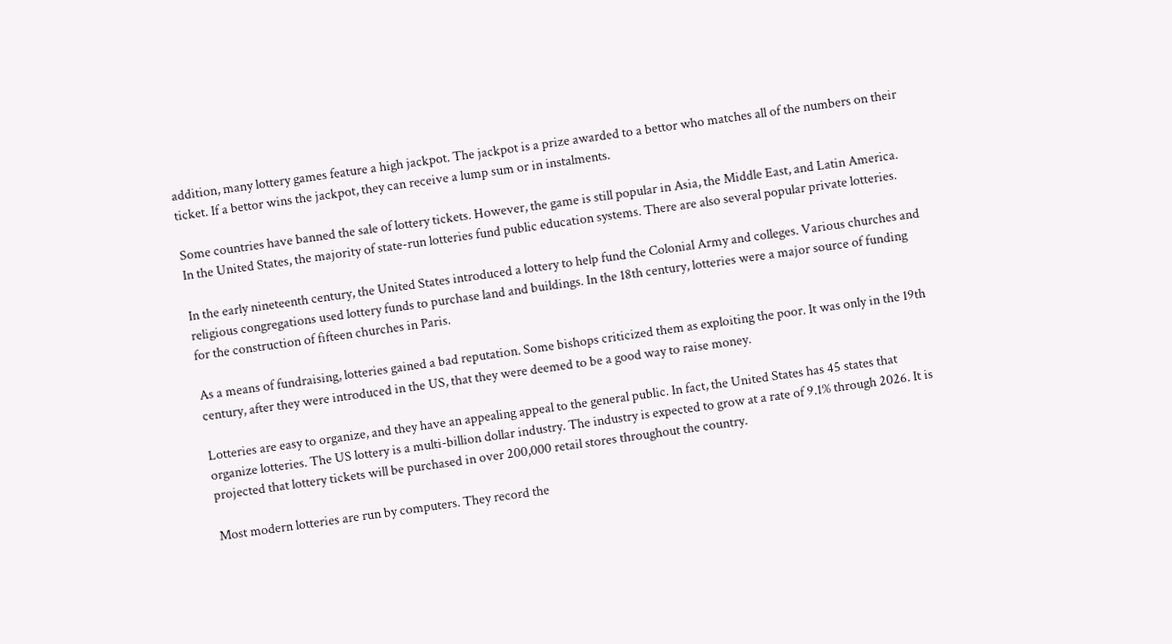addition, many lottery games feature a high jackpot. The jackpot is a prize awarded to a bettor who matches all of the numbers on their ticket. If a bettor wins the jackpot, they can receive a lump sum or in instalments.

Some countries have banned the sale of lottery tickets. However, the game is still popular in Asia, the Middle East, and Latin America. In the United States, the majority of state-run lotteries fund public education systems. There are also several popular private lotteries.

In the early nineteenth century, the United States introduced a lottery to help fund the Colonial Army and colleges. Various churches and religious congregations used lottery funds to purchase land and buildings. In the 18th century, lotteries were a major source of funding for the construction of fifteen churches in Paris.

As a means of fundraising, lotteries gained a bad reputation. Some bishops criticized them as exploiting the poor. It was only in the 19th century, after they were introduced in the US, that they were deemed to be a good way to raise money.

Lotteries are easy to organize, and they have an appealing appeal to the general public. In fact, the United States has 45 states that organize lotteries. The US lottery is a multi-billion dollar industry. The industry is expected to grow at a rate of 9.1% through 2026. It is projected that lottery tickets will be purchased in over 200,000 retail stores throughout the country.

Most modern lotteries are run by computers. They record the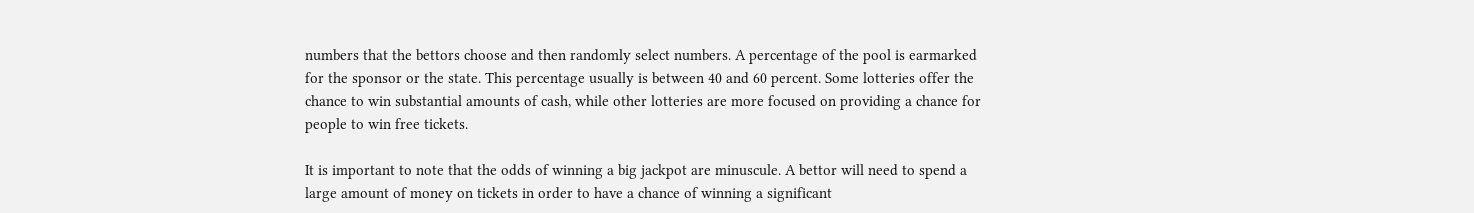numbers that the bettors choose and then randomly select numbers. A percentage of the pool is earmarked for the sponsor or the state. This percentage usually is between 40 and 60 percent. Some lotteries offer the chance to win substantial amounts of cash, while other lotteries are more focused on providing a chance for people to win free tickets.

It is important to note that the odds of winning a big jackpot are minuscule. A bettor will need to spend a large amount of money on tickets in order to have a chance of winning a significant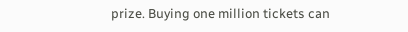prize. Buying one million tickets can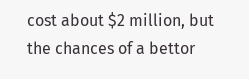cost about $2 million, but the chances of a bettor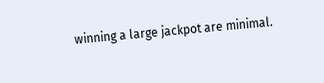winning a large jackpot are minimal.